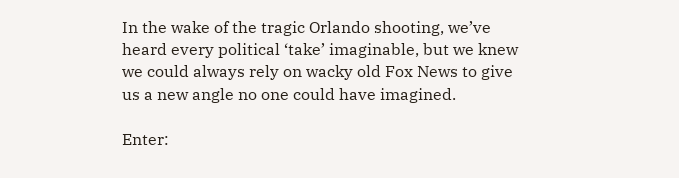In the wake of the tragic Orlando shooting, we’ve heard every political ‘take’ imaginable, but we knew we could always rely on wacky old Fox News to give us a new angle no one could have imagined.

Enter: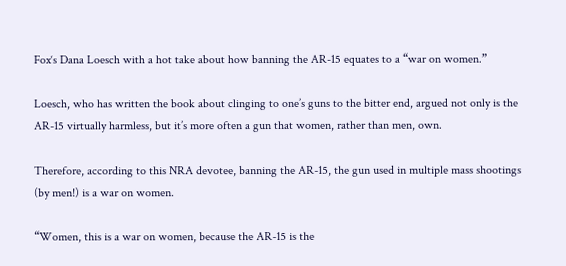Fox‘s Dana Loesch with a hot take about how banning the AR-15 equates to a “war on women.”

Loesch, who has written the book about clinging to one’s guns to the bitter end, argued not only is the AR-15 virtually harmless, but it’s more often a gun that women, rather than men, own.

Therefore, according to this NRA devotee, banning the AR-15, the gun used in multiple mass shootings (by men!) is a war on women.

“Women, this is a war on women, because the AR-15 is the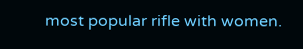most popular rifle with women.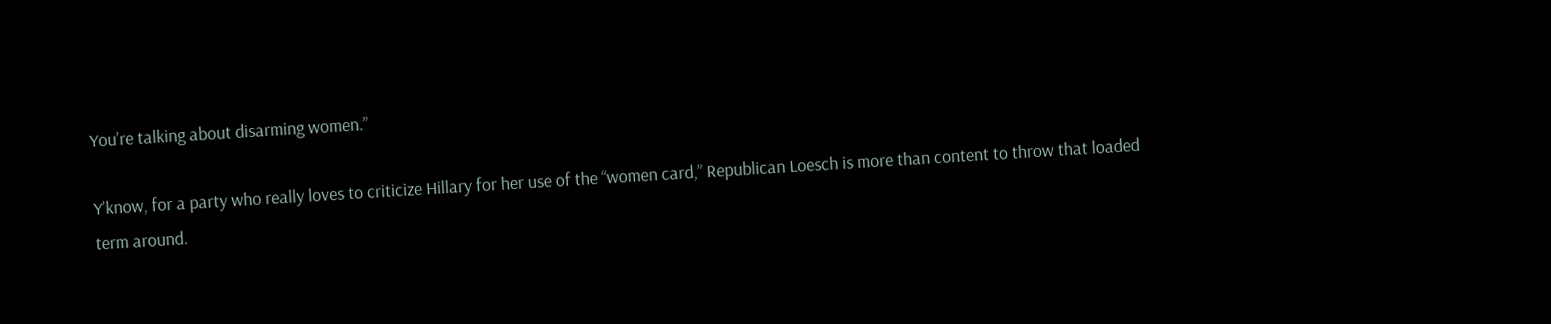You’re talking about disarming women.”

Y’know, for a party who really loves to criticize Hillary for her use of the “women card,” Republican Loesch is more than content to throw that loaded term around.